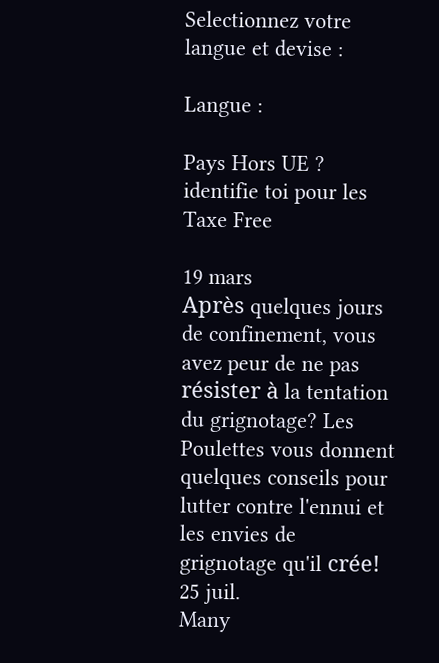Selectionnez votre langue et devise :

Langue :

Pays Hors UE ? identifie toi pour les Taxe Free

19 mars
Après quelques jours de confinement, vous avez peur de ne pas résister à la tentation du grignotage? Les Poulettes vous donnent quelques conseils pour lutter contre l'ennui et les envies de grignotage qu'il crée!
25 juil.
Many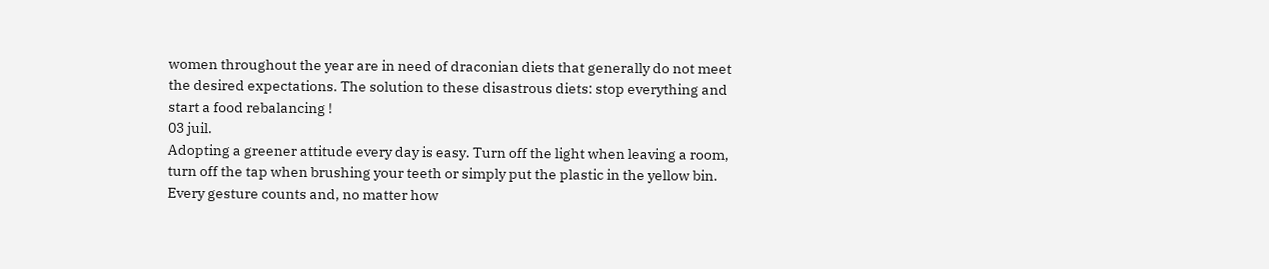women throughout the year are in need of draconian diets that generally do not meet the desired expectations. The solution to these disastrous diets: stop everything and start a food rebalancing !
03 juil.
Adopting a greener attitude every day is easy. Turn off the light when leaving a room, turn off the tap when brushing your teeth or simply put the plastic in the yellow bin. Every gesture counts and, no matter how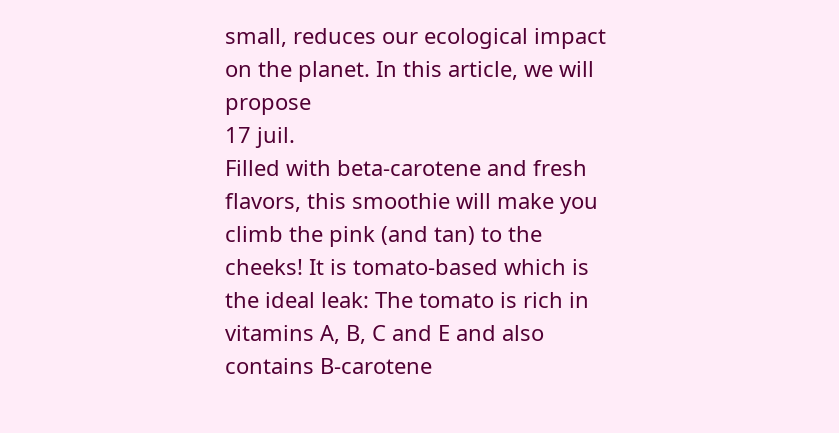small, reduces our ecological impact on the planet. In this article, we will propose
17 juil.
Filled with beta-carotene and fresh flavors, this smoothie will make you climb the pink (and tan) to the cheeks! It is tomato-based which is the ideal leak: The tomato is rich in vitamins A, B, C and E and also contains B-carotene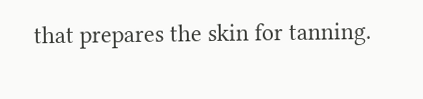that prepares the skin for tanning.